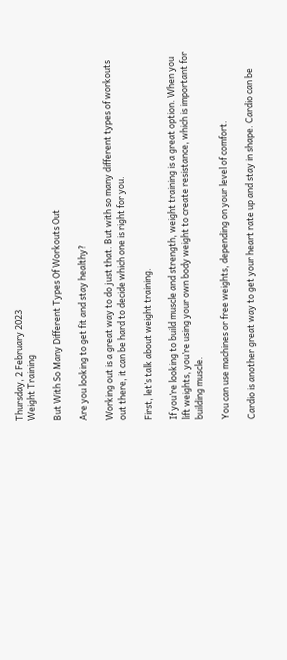Thursday, 2 February 2023
Weight Training

But With So Many Different Types Of Workouts Out

Are you looking to get fit and stay healthy?

Working out is a great way to do just that. But with so many different types of workouts out there, it can be hard to decide which one is right for you.

First, let’s talk about weight training.

If you’re looking to build muscle and strength, weight training is a great option. When you lift weights, you’re using your own body weight to create resistance, which is important for building muscle.

You can use machines or free weights, depending on your level of comfort.

Cardio is another great way to get your heart rate up and stay in shape. Cardio can be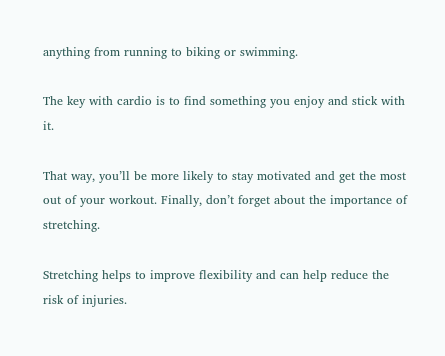anything from running to biking or swimming.

The key with cardio is to find something you enjoy and stick with it.

That way, you’ll be more likely to stay motivated and get the most out of your workout. Finally, don’t forget about the importance of stretching.

Stretching helps to improve flexibility and can help reduce the risk of injuries.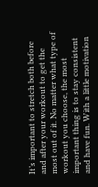It’s important to stretch both before and after your workout to get the most out of it. No matter what type of workout you choose, the most important thing is to stay consistent and have fun. With a little motivation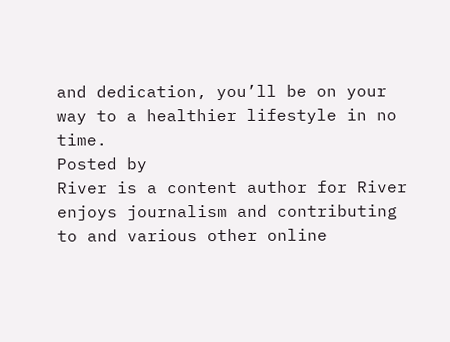and dedication, you’ll be on your way to a healthier lifestyle in no time.
Posted by
River is a content author for River enjoys journalism and contributing to and various other online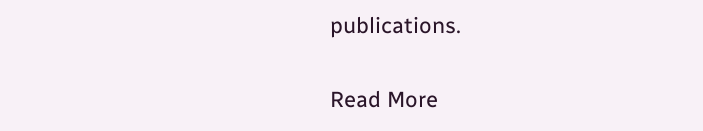publications.

Read More